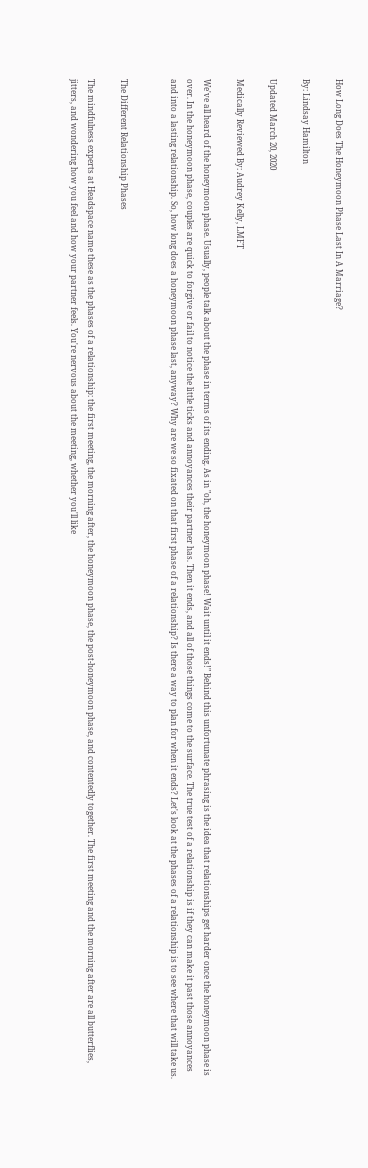How Long Does The Honeymoon Phase Last In A Marriage?

By: Lindsay Hamilton

Updated March 20, 2020

Medically Reviewed By: Audrey Kelly, LMFT

We've all heard of the honeymoon phase. Usually, people talk about the phase in terms of its ending. As in "oh, the honeymoon phase! Wait until it ends!" Behind this unfortunate phrasing is the idea that relationships get harder once the honeymoon phase is over. In the honeymoon phase, couples are quick to forgive or fail to notice the little ticks and annoyances their partner has. Then it ends, and all of those things come to the surface. The true test of a relationship is if they can make it past those annoyances and into a lasting relationship. So, how long does a honeymoon phase last, anyway? Why are we so fixated on that first phase of a relationship? Is there a way to plan for when it ends? Let's look at the phases of a relationship is to see where that will take us.


The Different Relationship Phases

The mindfulness experts at Headspace name these as the phases of a relationship: the first meeting, the morning after, the honeymoon phase, the post-honeymoon phase, and contentedly together. The first meeting and the morning after are all butterflies, jitters, and wondering how you feel and how your partner feels. You're nervous about the meeting, whether you'll like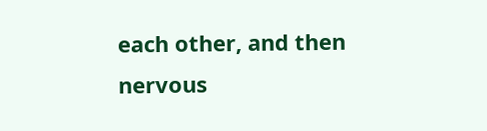each other, and then nervous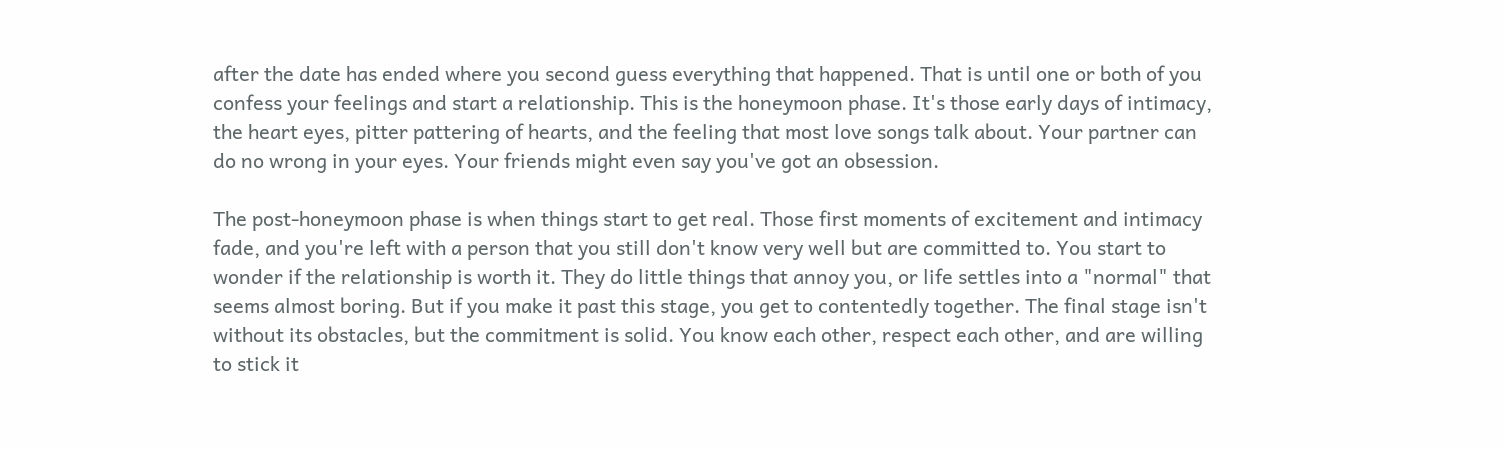after the date has ended where you second guess everything that happened. That is until one or both of you confess your feelings and start a relationship. This is the honeymoon phase. It's those early days of intimacy, the heart eyes, pitter pattering of hearts, and the feeling that most love songs talk about. Your partner can do no wrong in your eyes. Your friends might even say you've got an obsession.

The post-honeymoon phase is when things start to get real. Those first moments of excitement and intimacy fade, and you're left with a person that you still don't know very well but are committed to. You start to wonder if the relationship is worth it. They do little things that annoy you, or life settles into a "normal" that seems almost boring. But if you make it past this stage, you get to contentedly together. The final stage isn't without its obstacles, but the commitment is solid. You know each other, respect each other, and are willing to stick it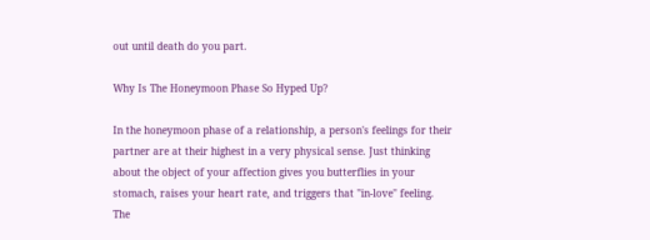out until death do you part.

Why Is The Honeymoon Phase So Hyped Up?

In the honeymoon phase of a relationship, a person's feelings for their partner are at their highest in a very physical sense. Just thinking about the object of your affection gives you butterflies in your stomach, raises your heart rate, and triggers that "in-love" feeling. The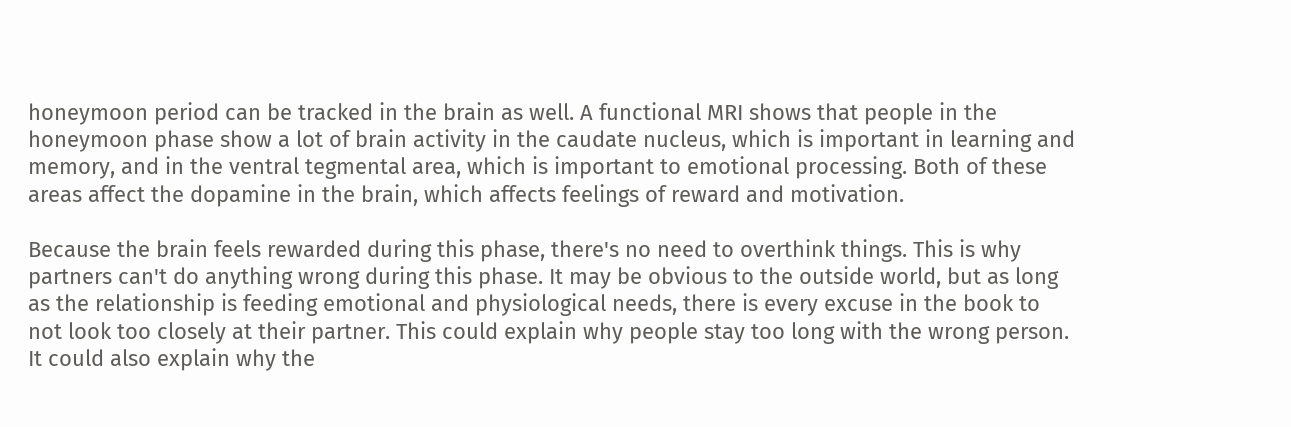honeymoon period can be tracked in the brain as well. A functional MRI shows that people in the honeymoon phase show a lot of brain activity in the caudate nucleus, which is important in learning and memory, and in the ventral tegmental area, which is important to emotional processing. Both of these areas affect the dopamine in the brain, which affects feelings of reward and motivation.

Because the brain feels rewarded during this phase, there's no need to overthink things. This is why partners can't do anything wrong during this phase. It may be obvious to the outside world, but as long as the relationship is feeding emotional and physiological needs, there is every excuse in the book to not look too closely at their partner. This could explain why people stay too long with the wrong person. It could also explain why the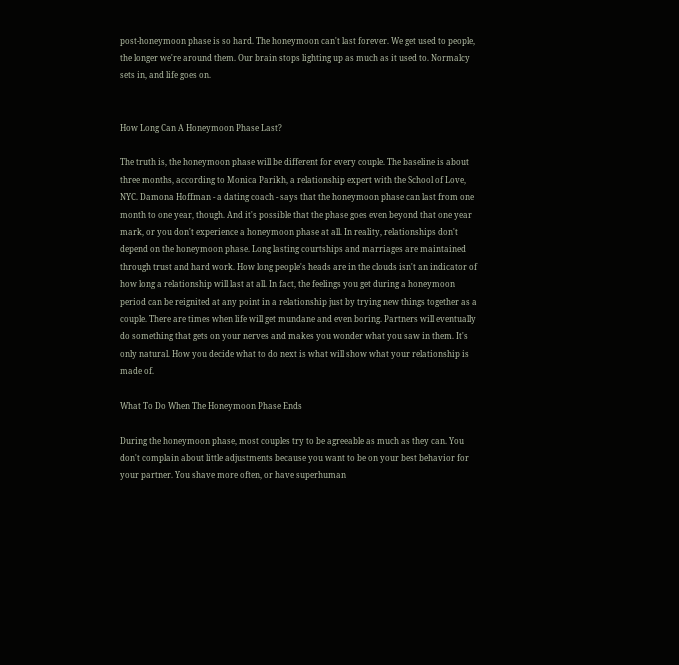post-honeymoon phase is so hard. The honeymoon can't last forever. We get used to people, the longer we're around them. Our brain stops lighting up as much as it used to. Normalcy sets in, and life goes on.


How Long Can A Honeymoon Phase Last?

The truth is, the honeymoon phase will be different for every couple. The baseline is about three months, according to Monica Parikh, a relationship expert with the School of Love, NYC. Damona Hoffman - a dating coach - says that the honeymoon phase can last from one month to one year, though. And it's possible that the phase goes even beyond that one year mark, or you don't experience a honeymoon phase at all. In reality, relationships don't depend on the honeymoon phase. Long lasting courtships and marriages are maintained through trust and hard work. How long people's heads are in the clouds isn't an indicator of how long a relationship will last at all. In fact, the feelings you get during a honeymoon period can be reignited at any point in a relationship just by trying new things together as a couple. There are times when life will get mundane and even boring. Partners will eventually do something that gets on your nerves and makes you wonder what you saw in them. It's only natural. How you decide what to do next is what will show what your relationship is made of.

What To Do When The Honeymoon Phase Ends

During the honeymoon phase, most couples try to be agreeable as much as they can. You don't complain about little adjustments because you want to be on your best behavior for your partner. You shave more often, or have superhuman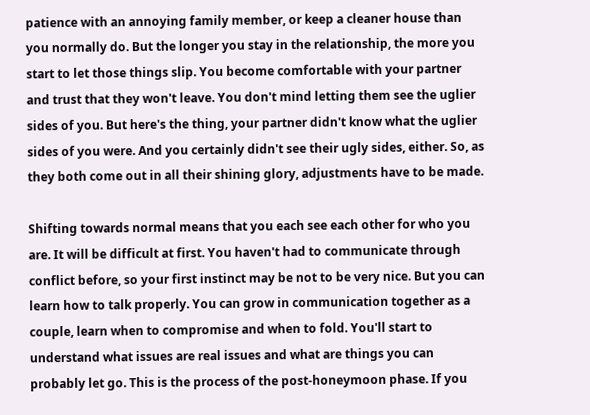patience with an annoying family member, or keep a cleaner house than you normally do. But the longer you stay in the relationship, the more you start to let those things slip. You become comfortable with your partner and trust that they won't leave. You don't mind letting them see the uglier sides of you. But here's the thing, your partner didn't know what the uglier sides of you were. And you certainly didn't see their ugly sides, either. So, as they both come out in all their shining glory, adjustments have to be made.

Shifting towards normal means that you each see each other for who you are. It will be difficult at first. You haven't had to communicate through conflict before, so your first instinct may be not to be very nice. But you can learn how to talk properly. You can grow in communication together as a couple, learn when to compromise and when to fold. You'll start to understand what issues are real issues and what are things you can probably let go. This is the process of the post-honeymoon phase. If you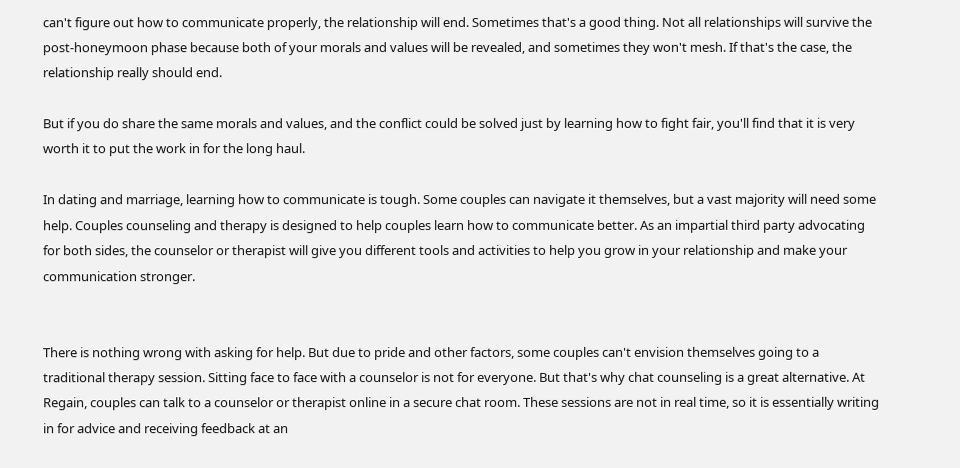can't figure out how to communicate properly, the relationship will end. Sometimes that's a good thing. Not all relationships will survive the post-honeymoon phase because both of your morals and values will be revealed, and sometimes they won't mesh. If that's the case, the relationship really should end.

But if you do share the same morals and values, and the conflict could be solved just by learning how to fight fair, you'll find that it is very worth it to put the work in for the long haul.

In dating and marriage, learning how to communicate is tough. Some couples can navigate it themselves, but a vast majority will need some help. Couples counseling and therapy is designed to help couples learn how to communicate better. As an impartial third party advocating for both sides, the counselor or therapist will give you different tools and activities to help you grow in your relationship and make your communication stronger.


There is nothing wrong with asking for help. But due to pride and other factors, some couples can't envision themselves going to a traditional therapy session. Sitting face to face with a counselor is not for everyone. But that's why chat counseling is a great alternative. At Regain, couples can talk to a counselor or therapist online in a secure chat room. These sessions are not in real time, so it is essentially writing in for advice and receiving feedback at an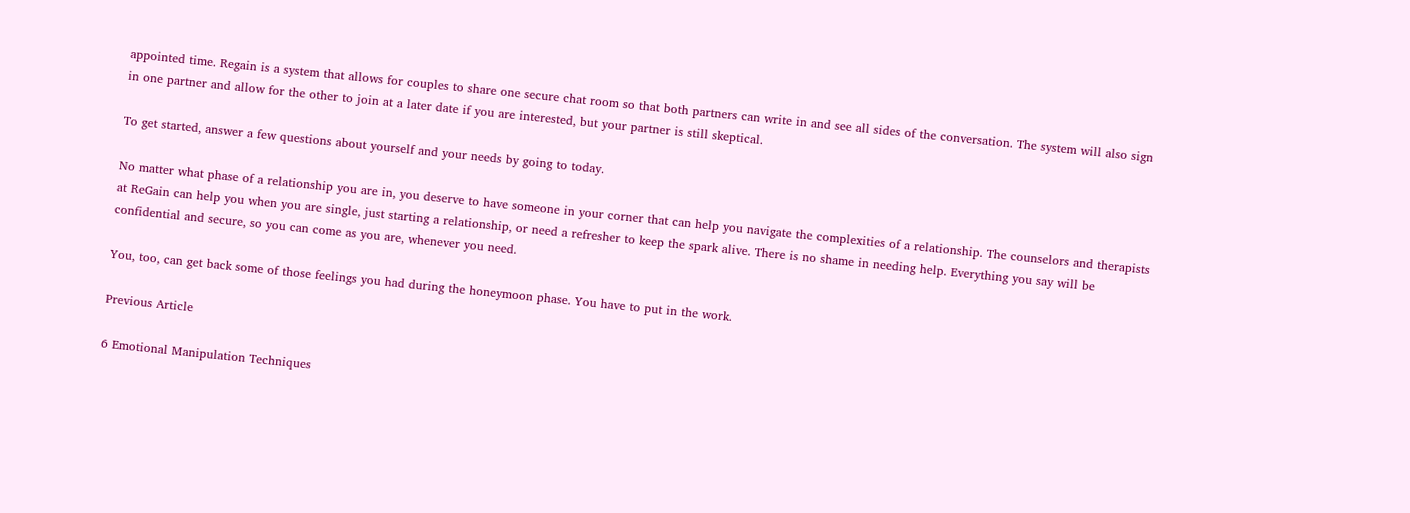appointed time. Regain is a system that allows for couples to share one secure chat room so that both partners can write in and see all sides of the conversation. The system will also sign in one partner and allow for the other to join at a later date if you are interested, but your partner is still skeptical.

To get started, answer a few questions about yourself and your needs by going to today.

No matter what phase of a relationship you are in, you deserve to have someone in your corner that can help you navigate the complexities of a relationship. The counselors and therapists at ReGain can help you when you are single, just starting a relationship, or need a refresher to keep the spark alive. There is no shame in needing help. Everything you say will be confidential and secure, so you can come as you are, whenever you need.

You, too, can get back some of those feelings you had during the honeymoon phase. You have to put in the work.

Previous Article

6 Emotional Manipulation Techniques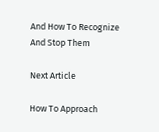And How To Recognize And Stop Them

Next Article

How To Approach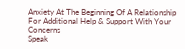Anxiety At The Beginning Of A Relationship
For Additional Help & Support With Your Concerns
Speak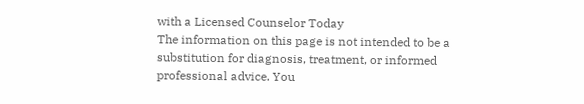with a Licensed Counselor Today
The information on this page is not intended to be a substitution for diagnosis, treatment, or informed professional advice. You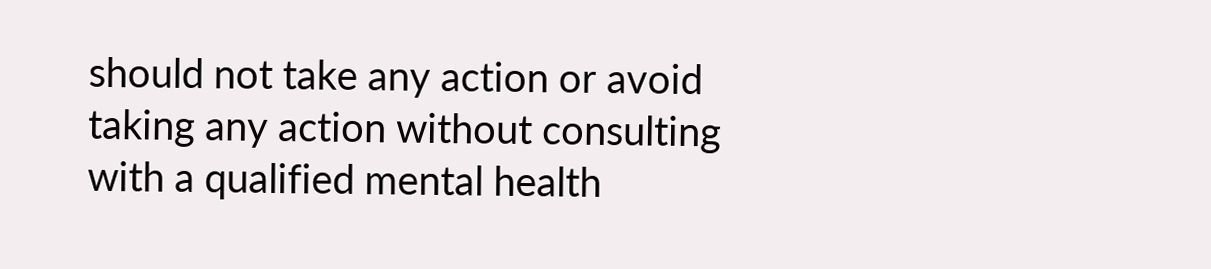should not take any action or avoid taking any action without consulting with a qualified mental health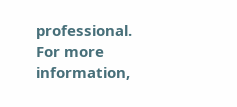professional. For more information,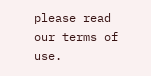please read our terms of use.